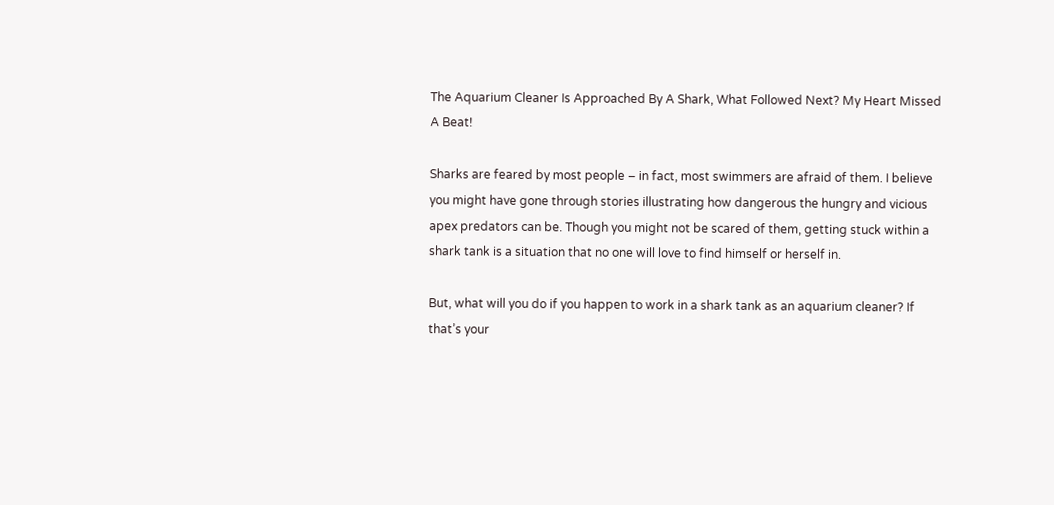The Aquarium Cleaner Is Approached By A Shark, What Followed Next? My Heart Missed A Beat!

Sharks are feared by most people – in fact, most swimmers are afraid of them. I believe you might have gone through stories illustrating how dangerous the hungry and vicious apex predators can be. Though you might not be scared of them, getting stuck within a shark tank is a situation that no one will love to find himself or herself in.

But, what will you do if you happen to work in a shark tank as an aquarium cleaner? If that’s your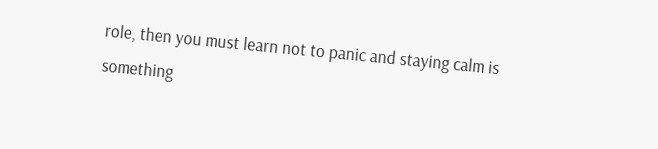role, then you must learn not to panic and staying calm is something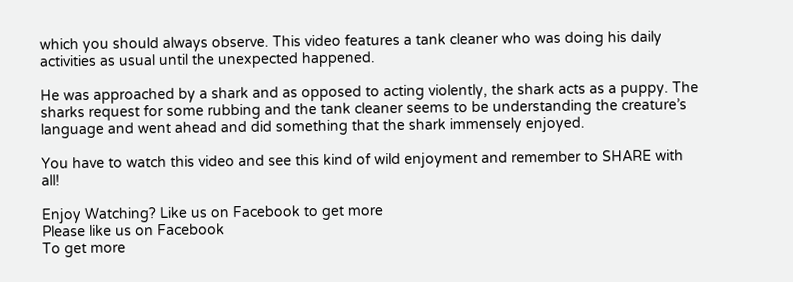which you should always observe. This video features a tank cleaner who was doing his daily activities as usual until the unexpected happened.

He was approached by a shark and as opposed to acting violently, the shark acts as a puppy. The sharks request for some rubbing and the tank cleaner seems to be understanding the creature’s language and went ahead and did something that the shark immensely enjoyed.

You have to watch this video and see this kind of wild enjoyment and remember to SHARE with all!

Enjoy Watching? Like us on Facebook to get more
Please like us on Facebook
To get more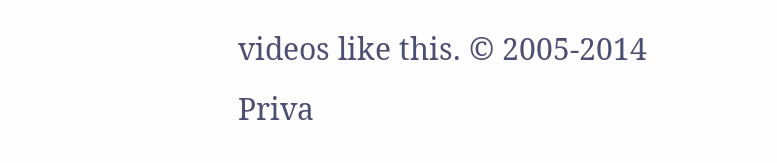videos like this. © 2005-2014 Priva